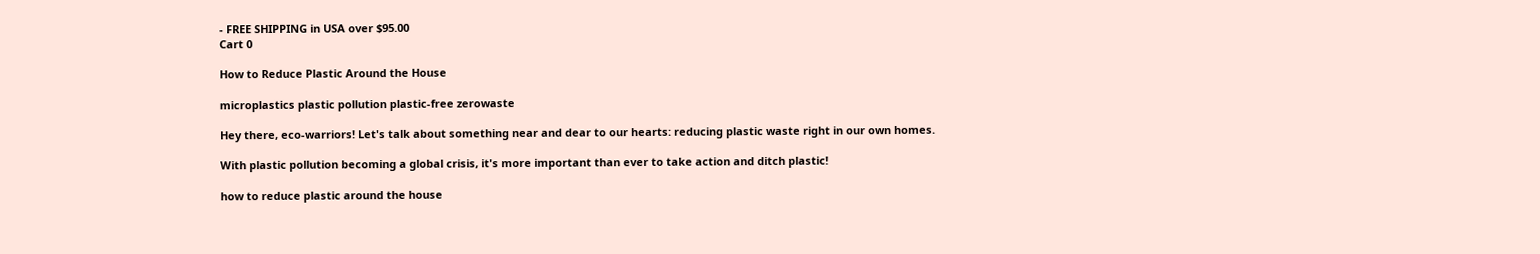- FREE SHIPPING in USA over $95.00
Cart 0

How to Reduce Plastic Around the House

microplastics plastic pollution plastic-free zerowaste

Hey there, eco-warriors! Let's talk about something near and dear to our hearts: reducing plastic waste right in our own homes.

With plastic pollution becoming a global crisis, it's more important than ever to take action and ditch plastic!

how to reduce plastic around the house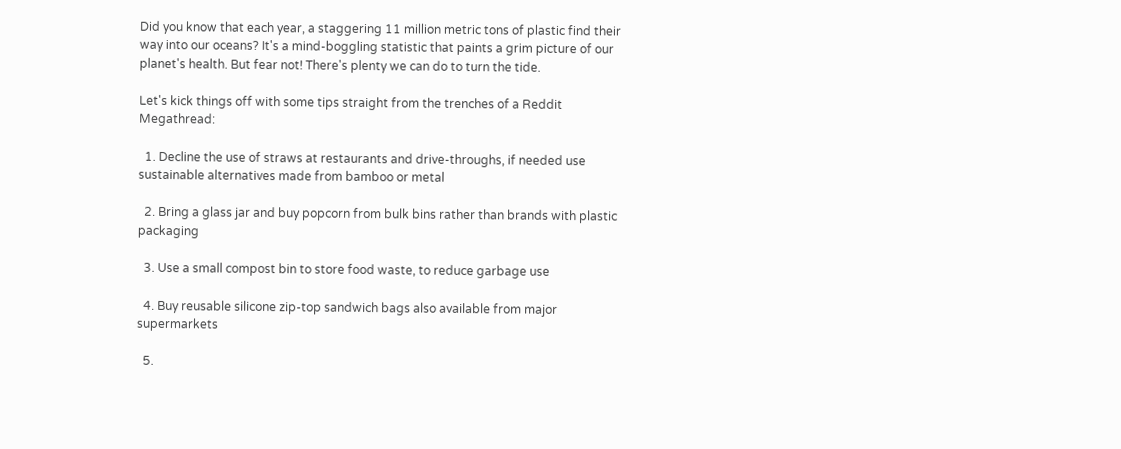Did you know that each year, a staggering 11 million metric tons of plastic find their way into our oceans? It's a mind-boggling statistic that paints a grim picture of our planet's health. But fear not! There's plenty we can do to turn the tide.

Let's kick things off with some tips straight from the trenches of a Reddit Megathread:

  1. Decline the use of straws at restaurants and drive-throughs, if needed use sustainable alternatives made from bamboo or metal

  2. Bring a glass jar and buy popcorn from bulk bins rather than brands with plastic packaging

  3. Use a small compost bin to store food waste, to reduce garbage use

  4. Buy reusable silicone zip-top sandwich bags also available from major supermarkets

  5.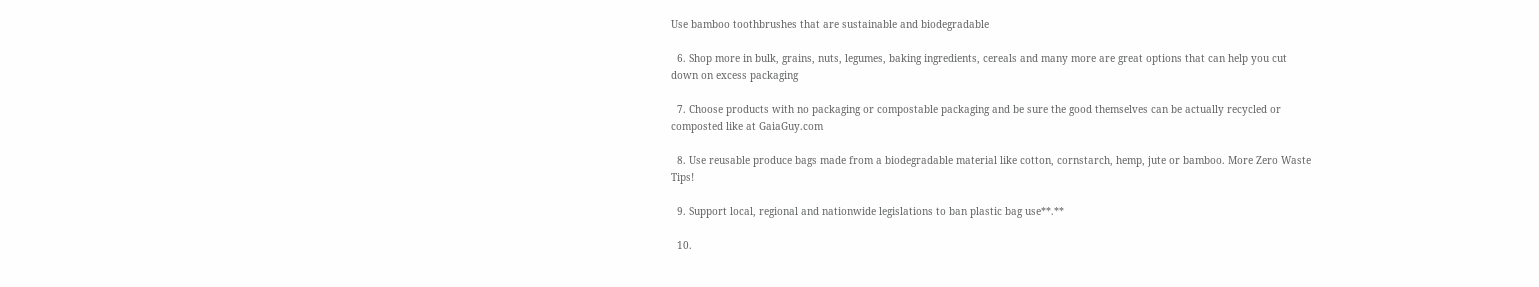Use bamboo toothbrushes that are sustainable and biodegradable

  6. Shop more in bulk, grains, nuts, legumes, baking ingredients, cereals and many more are great options that can help you cut down on excess packaging

  7. Choose products with no packaging or compostable packaging and be sure the good themselves can be actually recycled or composted like at GaiaGuy.com

  8. Use reusable produce bags made from a biodegradable material like cotton, cornstarch, hemp, jute or bamboo. More Zero Waste Tips!

  9. Support local, regional and nationwide legislations to ban plastic bag use**.**

  10.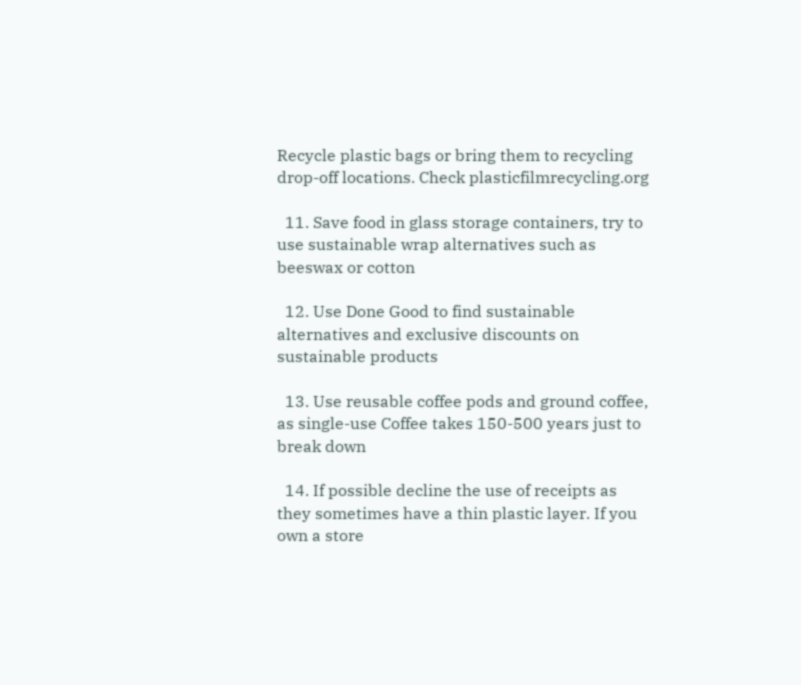Recycle plastic bags or bring them to recycling drop-off locations. Check plasticfilmrecycling.org

  11. Save food in glass storage containers, try to use sustainable wrap alternatives such as beeswax or cotton

  12. Use Done Good to find sustainable alternatives and exclusive discounts on sustainable products

  13. Use reusable coffee pods and ground coffee, as single-use Coffee takes 150-500 years just to break down

  14. If possible decline the use of receipts as they sometimes have a thin plastic layer. If you own a store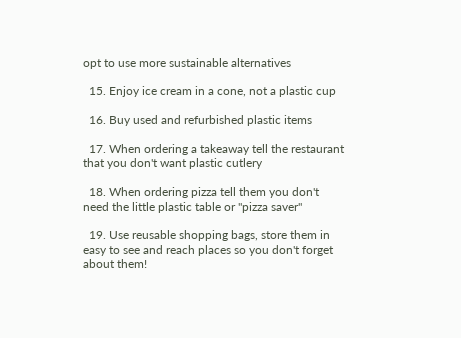opt to use more sustainable alternatives

  15. Enjoy ice cream in a cone, not a plastic cup

  16. Buy used and refurbished plastic items

  17. When ordering a takeaway tell the restaurant that you don't want plastic cutlery

  18. When ordering pizza tell them you don't need the little plastic table or "pizza saver"

  19. Use reusable shopping bags, store them in easy to see and reach places so you don't forget about them!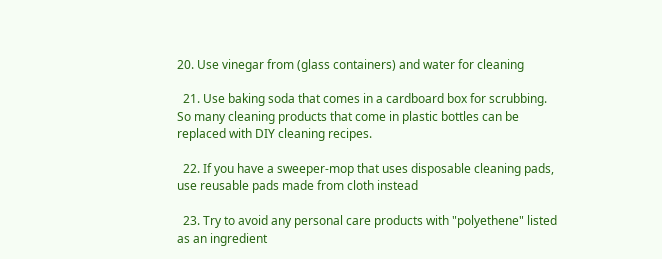20. Use vinegar from (glass containers) and water for cleaning

  21. Use baking soda that comes in a cardboard box for scrubbing. So many cleaning products that come in plastic bottles can be replaced with DIY cleaning recipes.

  22. If you have a sweeper-mop that uses disposable cleaning pads, use reusable pads made from cloth instead

  23. Try to avoid any personal care products with "polyethene" listed as an ingredient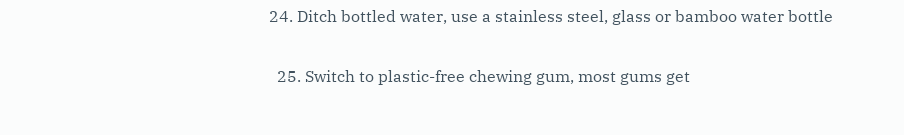24. Ditch bottled water, use a stainless steel, glass or bamboo water bottle

  25. Switch to plastic-free chewing gum, most gums get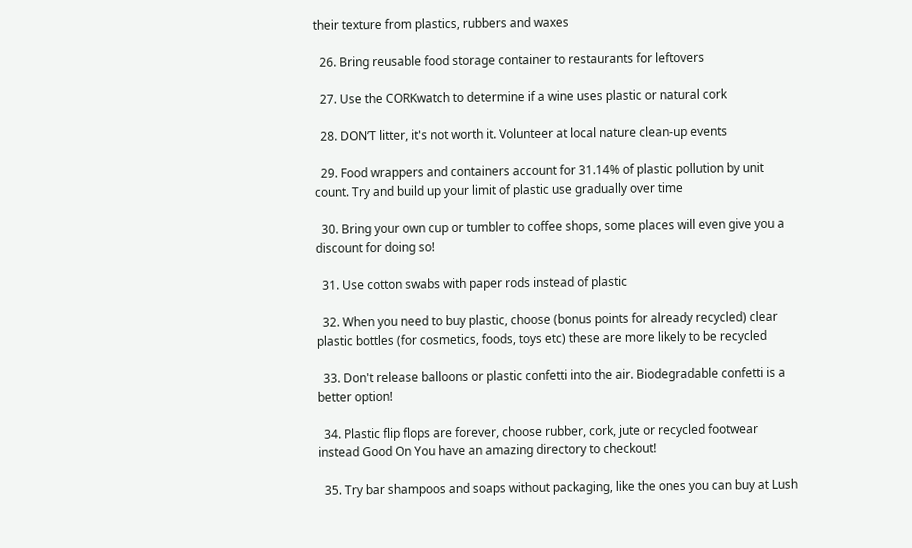their texture from plastics, rubbers and waxes

  26. Bring reusable food storage container to restaurants for leftovers

  27. Use the CORKwatch to determine if a wine uses plastic or natural cork

  28. DON’T litter, it's not worth it. Volunteer at local nature clean-up events

  29. Food wrappers and containers account for 31.14% of plastic pollution by unit count. Try and build up your limit of plastic use gradually over time

  30. Bring your own cup or tumbler to coffee shops, some places will even give you a discount for doing so!

  31. Use cotton swabs with paper rods instead of plastic

  32. When you need to buy plastic, choose (bonus points for already recycled) clear plastic bottles (for cosmetics, foods, toys etc) these are more likely to be recycled

  33. Don't release balloons or plastic confetti into the air. Biodegradable confetti is a better option!

  34. Plastic flip flops are forever, choose rubber, cork, jute or recycled footwear instead Good On You have an amazing directory to checkout!

  35. Try bar shampoos and soaps without packaging, like the ones you can buy at Lush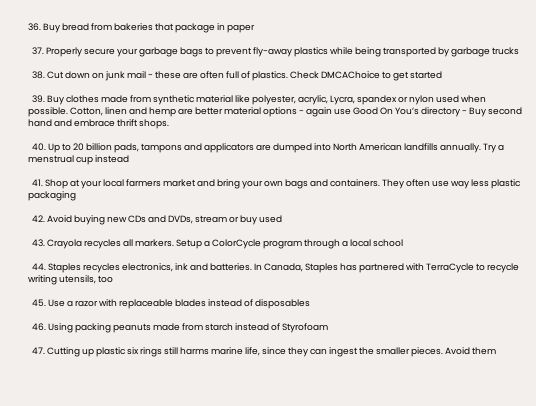36. Buy bread from bakeries that package in paper

  37. Properly secure your garbage bags to prevent fly-away plastics while being transported by garbage trucks

  38. Cut down on junk mail - these are often full of plastics. Check DMCAChoice to get started

  39. Buy clothes made from synthetic material like polyester, acrylic, Lycra, spandex or nylon used when possible. Cotton, linen and hemp are better material options - again use Good On You’s directory - Buy second hand and embrace thrift shops.

  40. Up to 20 billion pads, tampons and applicators are dumped into North American landfills annually. Try a menstrual cup instead

  41. Shop at your local farmers market and bring your own bags and containers. They often use way less plastic packaging

  42. Avoid buying new CDs and DVDs, stream or buy used

  43. Crayola recycles all markers. Setup a ColorCycle program through a local school

  44. Staples recycles electronics, ink and batteries. In Canada, Staples has partnered with TerraCycle to recycle writing utensils, too

  45. Use a razor with replaceable blades instead of disposables

  46. Using packing peanuts made from starch instead of Styrofoam

  47. Cutting up plastic six rings still harms marine life, since they can ingest the smaller pieces. Avoid them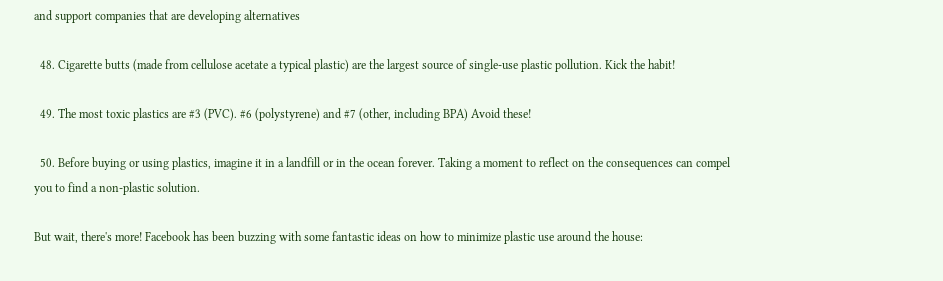and support companies that are developing alternatives

  48. Cigarette butts (made from cellulose acetate a typical plastic) are the largest source of single-use plastic pollution. Kick the habit!

  49. The most toxic plastics are #3 (PVC). #6 (polystyrene) and #7 (other, including BPA) Avoid these!

  50. Before buying or using plastics, imagine it in a landfill or in the ocean forever. Taking a moment to reflect on the consequences can compel you to find a non-plastic solution.

But wait, there's more! Facebook has been buzzing with some fantastic ideas on how to minimize plastic use around the house: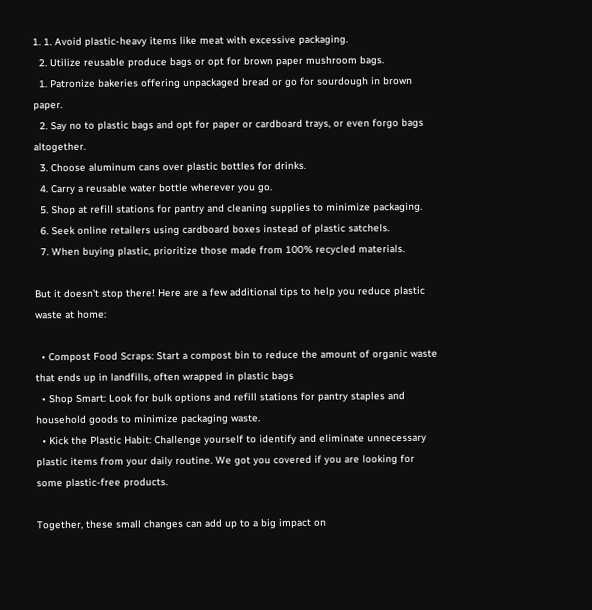1. 1. Avoid plastic-heavy items like meat with excessive packaging.
  2. Utilize reusable produce bags or opt for brown paper mushroom bags.
  1. Patronize bakeries offering unpackaged bread or go for sourdough in brown paper.
  2. Say no to plastic bags and opt for paper or cardboard trays, or even forgo bags altogether.
  3. Choose aluminum cans over plastic bottles for drinks.
  4. Carry a reusable water bottle wherever you go.
  5. Shop at refill stations for pantry and cleaning supplies to minimize packaging.
  6. Seek online retailers using cardboard boxes instead of plastic satchels.
  7. When buying plastic, prioritize those made from 100% recycled materials.

But it doesn't stop there! Here are a few additional tips to help you reduce plastic waste at home:

  • Compost Food Scraps: Start a compost bin to reduce the amount of organic waste that ends up in landfills, often wrapped in plastic bags
  • Shop Smart: Look for bulk options and refill stations for pantry staples and household goods to minimize packaging waste.
  • Kick the Plastic Habit: Challenge yourself to identify and eliminate unnecessary plastic items from your daily routine. We got you covered if you are looking for some plastic-free products.

Together, these small changes can add up to a big impact on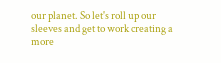our planet. So let's roll up our sleeves and get to work creating a more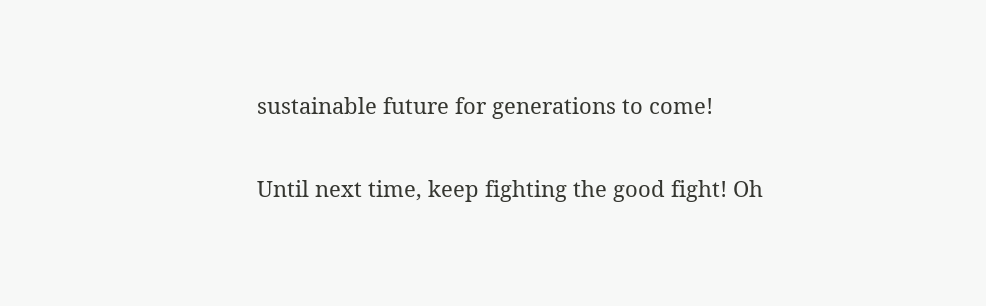sustainable future for generations to come!

Until next time, keep fighting the good fight! Oh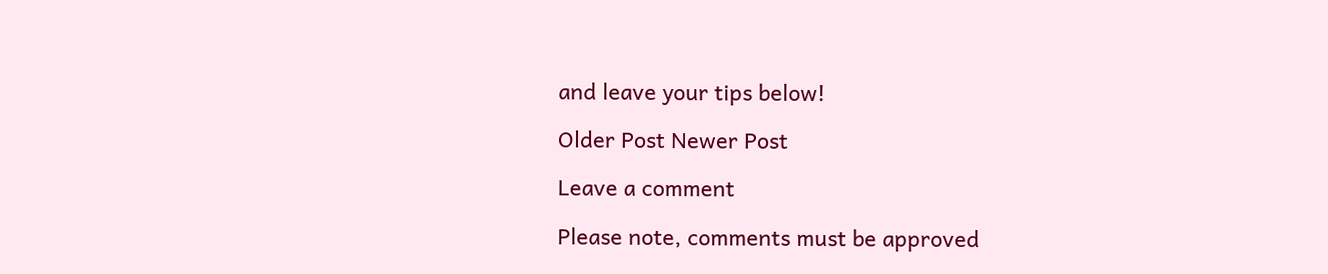and leave your tips below!

Older Post Newer Post

Leave a comment

Please note, comments must be approved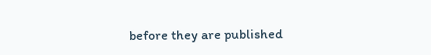before they are published